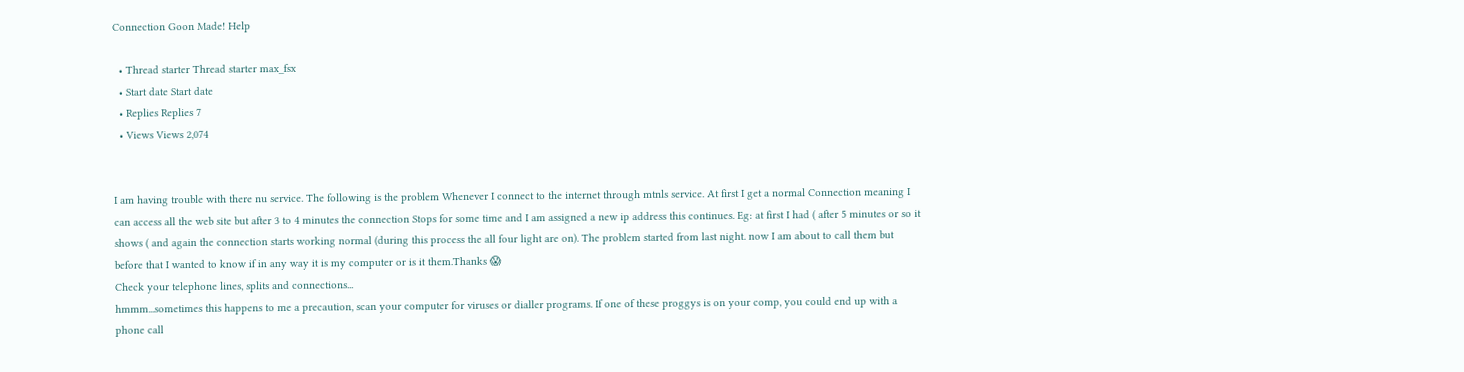Connection Goon Made! Help

  • Thread starter Thread starter max_fsx
  • Start date Start date
  • Replies Replies 7
  • Views Views 2,074


I am having trouble with there nu service. The following is the problem Whenever I connect to the internet through mtnls service. At first I get a normal Connection meaning I can access all the web site but after 3 to 4 minutes the connection Stops for some time and I am assigned a new ip address this continues. Eg: at first I had ( after 5 minutes or so it shows ( and again the connection starts working normal (during this process the all four light are on). The problem started from last night. now I am about to call them but before that I wanted to know if in any way it is my computer or is it them.Thanks 😱
Check your telephone lines, splits and connections...
hmmm...sometimes this happens to me a precaution, scan your computer for viruses or dialler programs. If one of these proggys is on your comp, you could end up with a phone call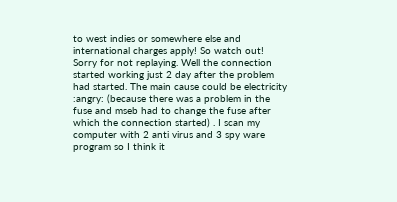to west indies or somewhere else and international charges apply! So watch out!
Sorry for not replaying. Well the connection started working just 2 day after the problem had started. The main cause could be electricity :angry: (because there was a problem in the fuse and mseb had to change the fuse after which the connection started) . I scan my computer with 2 anti virus and 3 spy ware program so I think it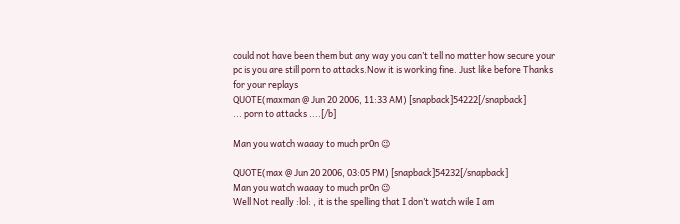could not have been them but any way you can’t tell no matter how secure your pc is you are still porn to attacks.Now it is working fine. Just like before Thanks for your replays
QUOTE(maxman @ Jun 20 2006, 11:33 AM) [snapback]54222[/snapback]
... porn to attacks ....[/b]

Man you watch waaay to much pr0n 😉

QUOTE(max @ Jun 20 2006, 03:05 PM) [snapback]54232[/snapback]
Man you watch waaay to much pr0n 😉
Well Not really :lol: , it is the spelling that I don’t watch wile I am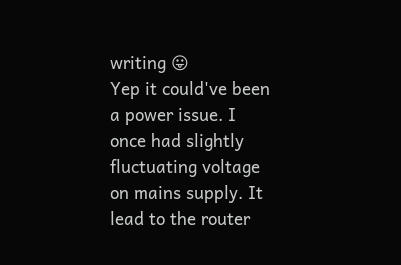writing 😛
Yep it could've been a power issue. I once had slightly fluctuating voltage on mains supply. It lead to the router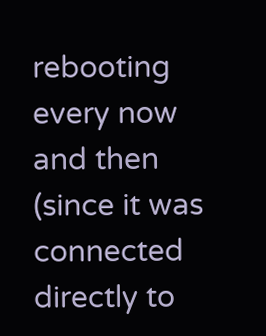rebooting every now and then (since it was connected directly to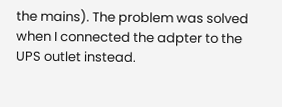the mains). The problem was solved when I connected the adpter to the UPS outlet instead.